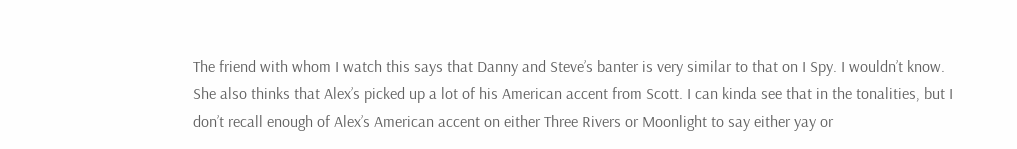The friend with whom I watch this says that Danny and Steve’s banter is very similar to that on I Spy. I wouldn’t know. She also thinks that Alex’s picked up a lot of his American accent from Scott. I can kinda see that in the tonalities, but I don’t recall enough of Alex’s American accent on either Three Rivers or Moonlight to say either yay or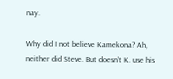nay.

Why did I not believe Kamekona? Ah, neither did Steve. But doesn’t K. use his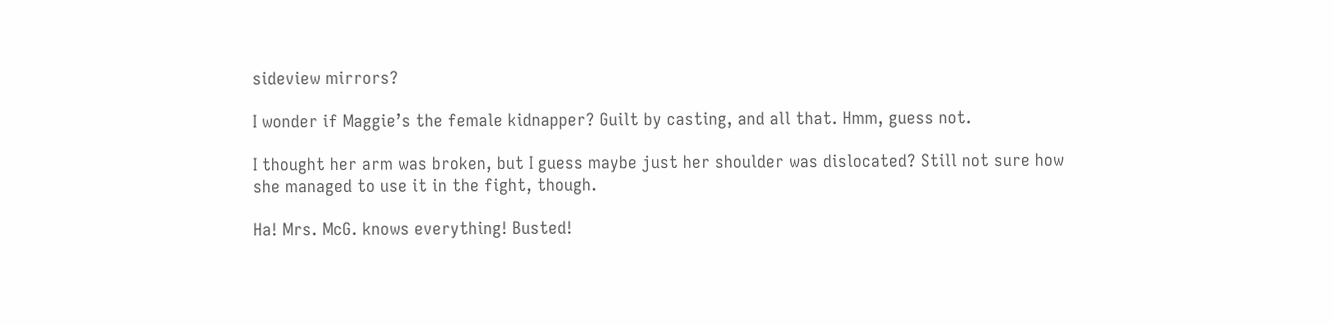sideview mirrors?

I wonder if Maggie’s the female kidnapper? Guilt by casting, and all that. Hmm, guess not.

I thought her arm was broken, but I guess maybe just her shoulder was dislocated? Still not sure how she managed to use it in the fight, though.

Ha! Mrs. McG. knows everything! Busted!